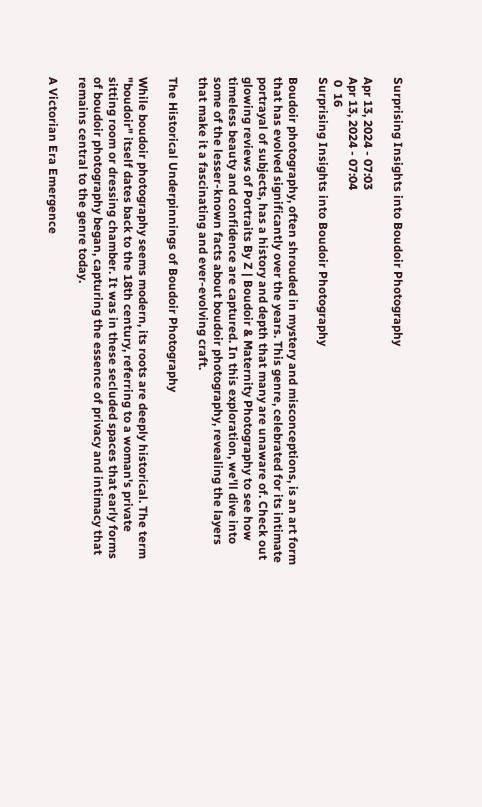Surprising Insights into Boudoir Photography

Apr 13, 2024 - 07:03
Apr 13, 2024 - 07:04
 0  16
Surprising Insights into Boudoir Photography

Boudoir photography, often shrouded in mystery and misconceptions, is an art form that has evolved significantly over the years. This genre, celebrated for its intimate portrayal of subjects, has a history and depth that many are unaware of. Check out glowing reviews of Portraits By Z | Boudoir & Maternity Photography to see how timeless beauty and confidence are captured. In this exploration, we'll dive into some of the lesser-known facts about boudoir photography, revealing the layers that make it a fascinating and ever-evolving craft.

The Historical Underpinnings of Boudoir Photography

While boudoir photography seems modern, its roots are deeply historical. The term "boudoir" itself dates back to the 18th century, referring to a woman's private sitting room or dressing chamber. It was in these secluded spaces that early forms of boudoir photography began, capturing the essence of privacy and intimacy that remains central to the genre today.

A Victorian Era Emergence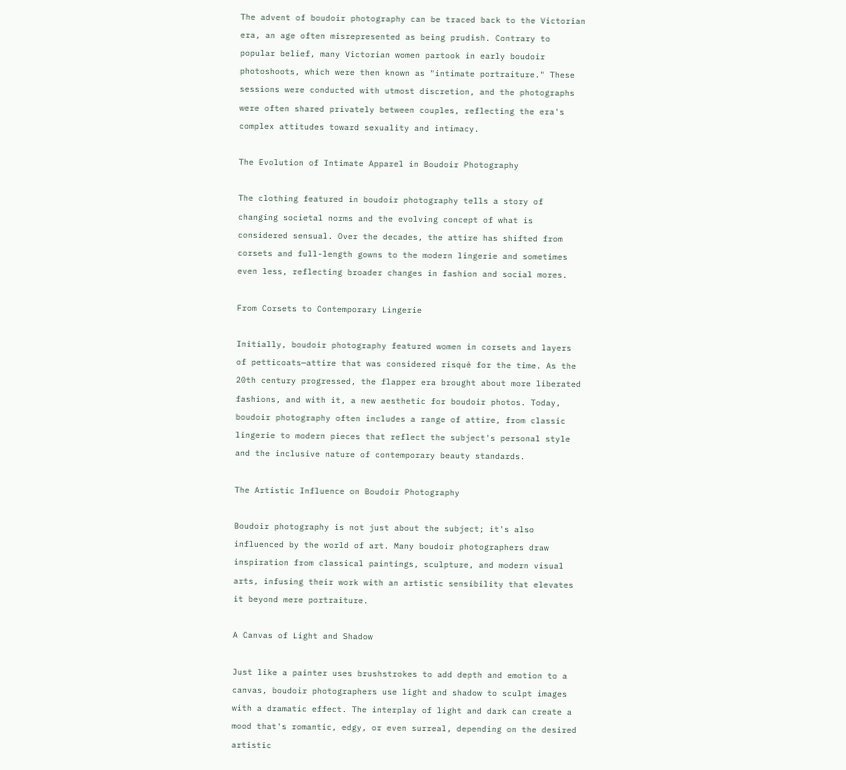The advent of boudoir photography can be traced back to the Victorian era, an age often misrepresented as being prudish. Contrary to popular belief, many Victorian women partook in early boudoir photoshoots, which were then known as "intimate portraiture." These sessions were conducted with utmost discretion, and the photographs were often shared privately between couples, reflecting the era's complex attitudes toward sexuality and intimacy.

The Evolution of Intimate Apparel in Boudoir Photography

The clothing featured in boudoir photography tells a story of changing societal norms and the evolving concept of what is considered sensual. Over the decades, the attire has shifted from corsets and full-length gowns to the modern lingerie and sometimes even less, reflecting broader changes in fashion and social mores.

From Corsets to Contemporary Lingerie

Initially, boudoir photography featured women in corsets and layers of petticoats—attire that was considered risqué for the time. As the 20th century progressed, the flapper era brought about more liberated fashions, and with it, a new aesthetic for boudoir photos. Today, boudoir photography often includes a range of attire, from classic lingerie to modern pieces that reflect the subject's personal style and the inclusive nature of contemporary beauty standards.

The Artistic Influence on Boudoir Photography

Boudoir photography is not just about the subject; it's also influenced by the world of art. Many boudoir photographers draw inspiration from classical paintings, sculpture, and modern visual arts, infusing their work with an artistic sensibility that elevates it beyond mere portraiture.

A Canvas of Light and Shadow

Just like a painter uses brushstrokes to add depth and emotion to a canvas, boudoir photographers use light and shadow to sculpt images with a dramatic effect. The interplay of light and dark can create a mood that's romantic, edgy, or even surreal, depending on the desired artistic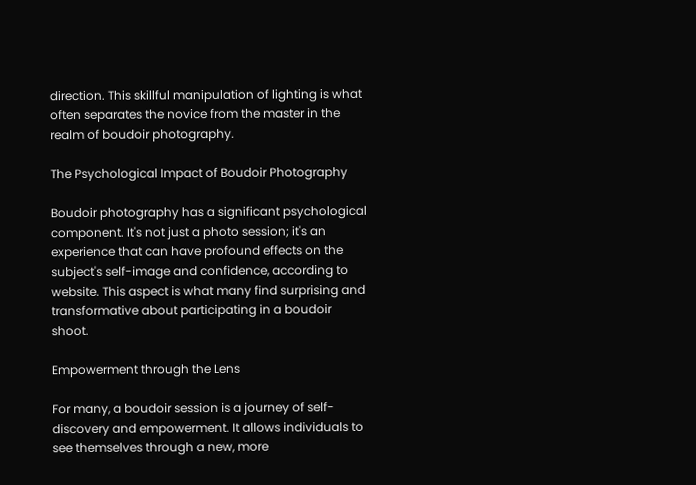direction. This skillful manipulation of lighting is what often separates the novice from the master in the realm of boudoir photography.

The Psychological Impact of Boudoir Photography

Boudoir photography has a significant psychological component. It's not just a photo session; it's an experience that can have profound effects on the subject's self-image and confidence, according to website. This aspect is what many find surprising and transformative about participating in a boudoir shoot.

Empowerment through the Lens

For many, a boudoir session is a journey of self-discovery and empowerment. It allows individuals to see themselves through a new, more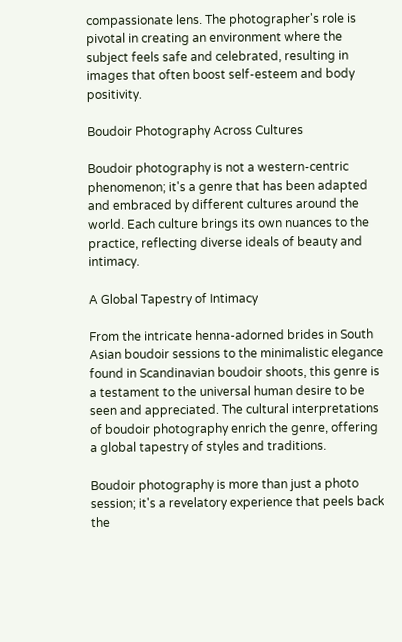compassionate lens. The photographer's role is pivotal in creating an environment where the subject feels safe and celebrated, resulting in images that often boost self-esteem and body positivity.

Boudoir Photography Across Cultures

Boudoir photography is not a western-centric phenomenon; it's a genre that has been adapted and embraced by different cultures around the world. Each culture brings its own nuances to the practice, reflecting diverse ideals of beauty and intimacy.

A Global Tapestry of Intimacy

From the intricate henna-adorned brides in South Asian boudoir sessions to the minimalistic elegance found in Scandinavian boudoir shoots, this genre is a testament to the universal human desire to be seen and appreciated. The cultural interpretations of boudoir photography enrich the genre, offering a global tapestry of styles and traditions.

Boudoir photography is more than just a photo session; it's a revelatory experience that peels back the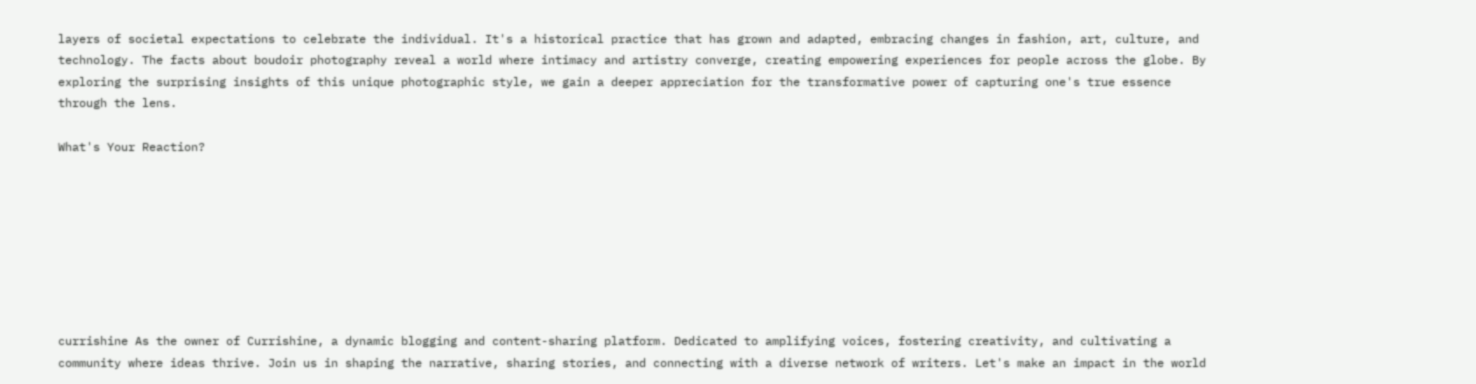layers of societal expectations to celebrate the individual. It's a historical practice that has grown and adapted, embracing changes in fashion, art, culture, and technology. The facts about boudoir photography reveal a world where intimacy and artistry converge, creating empowering experiences for people across the globe. By exploring the surprising insights of this unique photographic style, we gain a deeper appreciation for the transformative power of capturing one's true essence through the lens.

What's Your Reaction?








currishine As the owner of Currishine, a dynamic blogging and content-sharing platform. Dedicated to amplifying voices, fostering creativity, and cultivating a community where ideas thrive. Join us in shaping the narrative, sharing stories, and connecting with a diverse network of writers. Let's make an impact in the world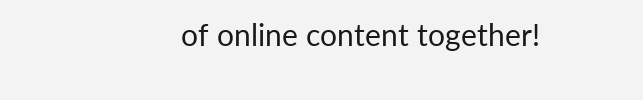of online content together!